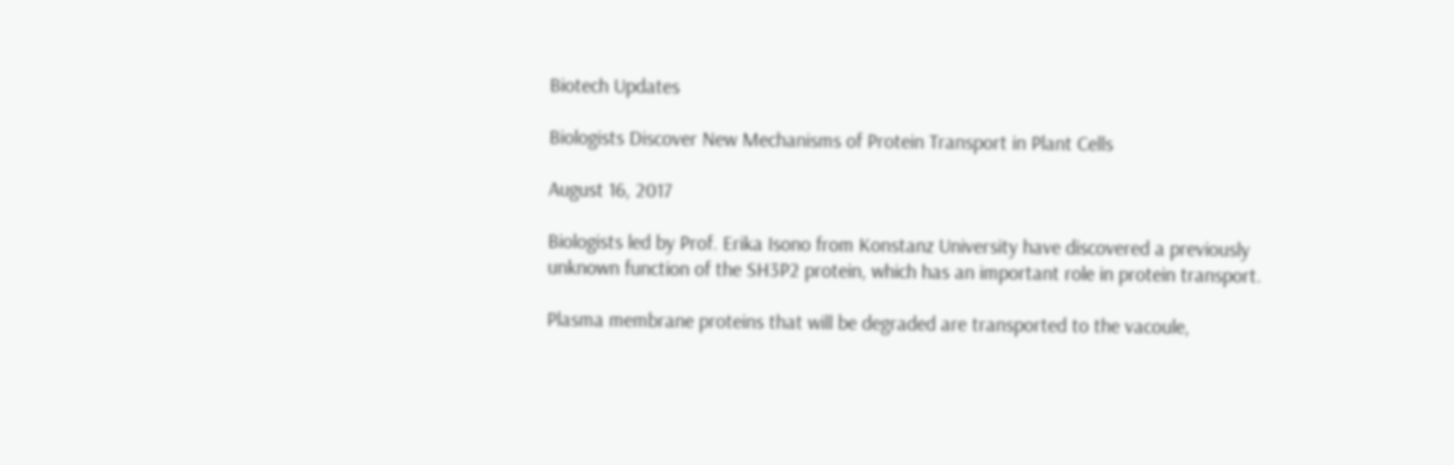Biotech Updates

Biologists Discover New Mechanisms of Protein Transport in Plant Cells

August 16, 2017

Biologists led by Prof. Erika Isono from Konstanz University have discovered a previously unknown function of the SH3P2 protein, which has an important role in protein transport.

Plasma membrane proteins that will be degraded are transported to the vacoule,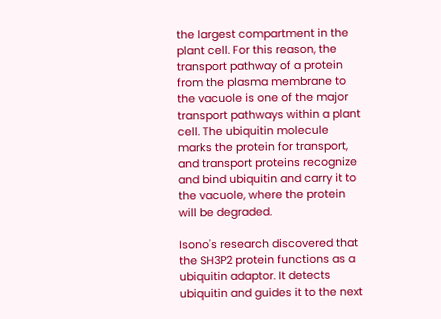the largest compartment in the plant cell. For this reason, the transport pathway of a protein from the plasma membrane to the vacuole is one of the major transport pathways within a plant cell. The ubiquitin molecule marks the protein for transport, and transport proteins recognize and bind ubiquitin and carry it to the vacuole, where the protein will be degraded.

Isono's research discovered that the SH3P2 protein functions as a ubiquitin adaptor. It detects ubiquitin and guides it to the next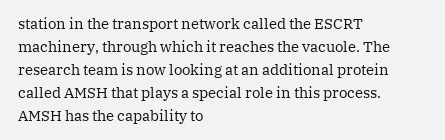station in the transport network called the ESCRT machinery, through which it reaches the vacuole. The research team is now looking at an additional protein called AMSH that plays a special role in this process. AMSH has the capability to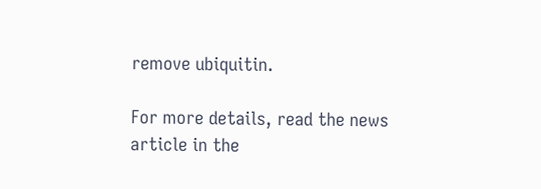remove ubiquitin.

For more details, read the news article in the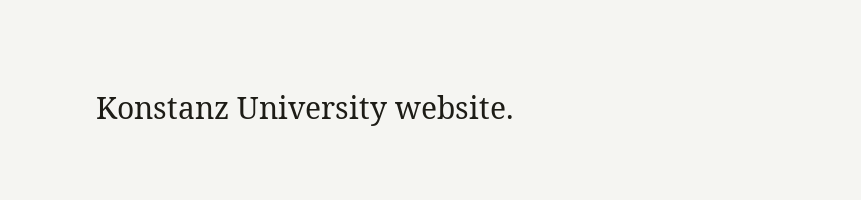Konstanz University website.